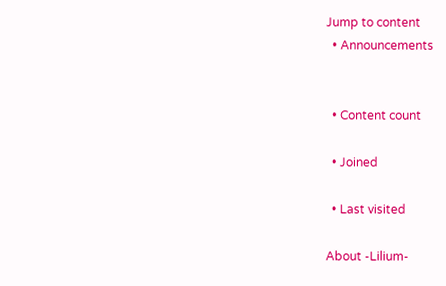Jump to content
  • Announcements


  • Content count

  • Joined

  • Last visited

About -Lilium-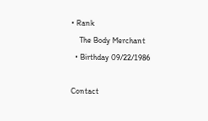• Rank
    The Body Merchant
  • Birthday 09/22/1986

Contact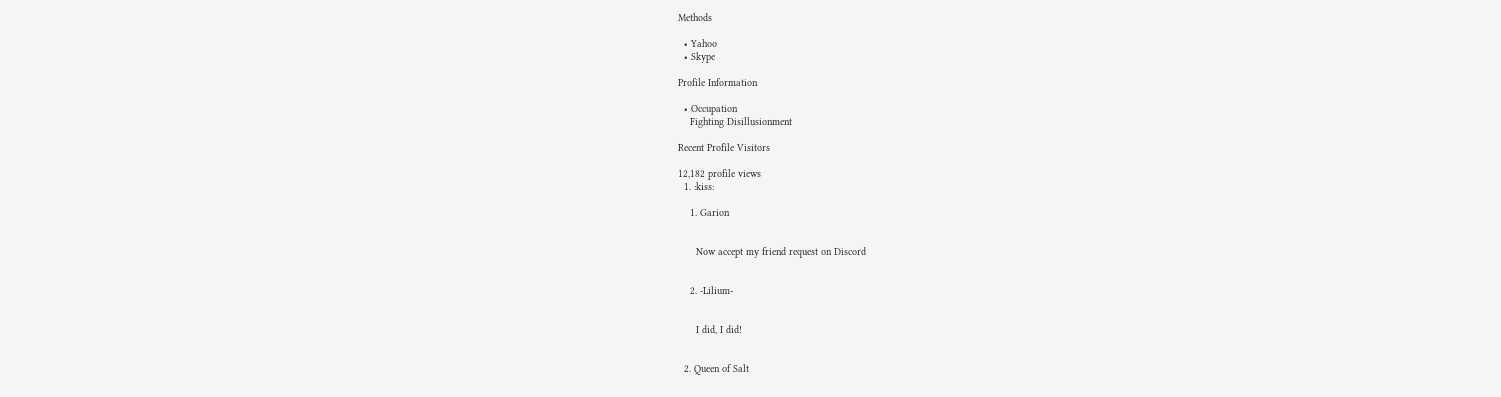Methods

  • Yahoo
  • Skype

Profile Information

  • Occupation
    Fighting Disillusionment

Recent Profile Visitors

12,182 profile views
  1. :kiss:

    1. Garion


      Now accept my friend request on Discord


    2. -Lilium-


      I did, I did!


  2. Queen of Salt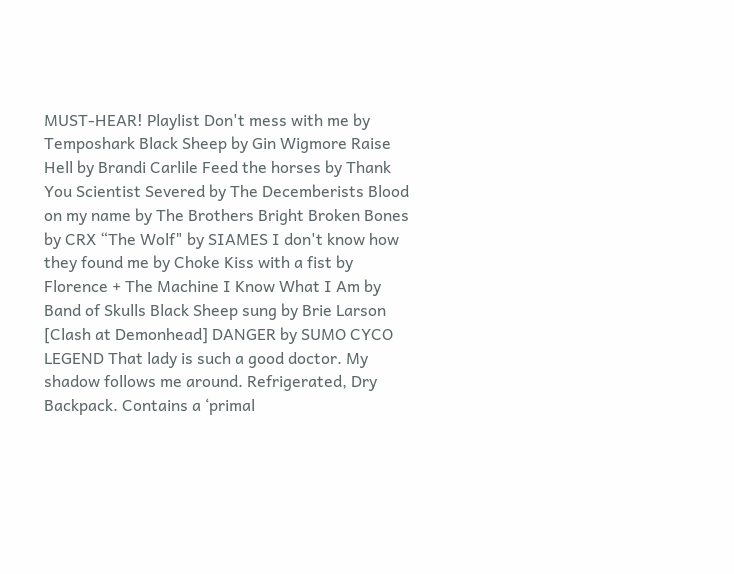MUST-HEAR! Playlist Don't mess with me by Temposhark Black Sheep by Gin Wigmore Raise Hell by Brandi Carlile Feed the horses by Thank You Scientist Severed by The Decemberists Blood on my name by The Brothers Bright Broken Bones by CRX “The Wolf" by SIAMES I don't know how they found me by Choke Kiss with a fist by Florence + The Machine I Know What I Am by Band of Skulls Black Sheep sung by Brie Larson [Clash at Demonhead] DANGER by SUMO CYCO LEGEND That lady is such a good doctor. My shadow follows me around. Refrigerated, Dry Backpack. Contains a ‘primal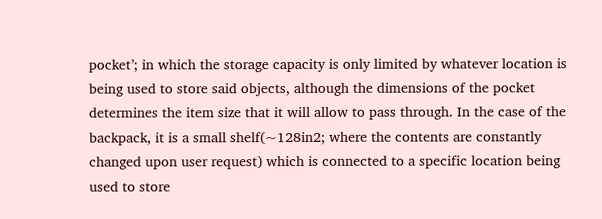pocket’; in which the storage capacity is only limited by whatever location is being used to store said objects, although the dimensions of the pocket determines the item size that it will allow to pass through. In the case of the backpack, it is a small shelf(~128in2; where the contents are constantly changed upon user request) which is connected to a specific location being used to store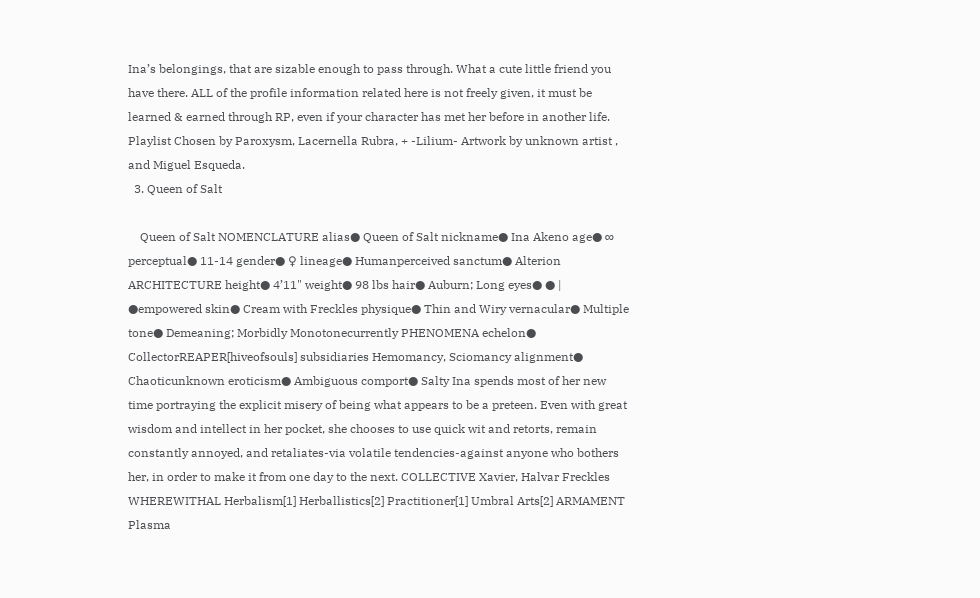Ina’s belongings, that are sizable enough to pass through. What a cute little friend you have there. ALL of the profile information related here is not freely given, it must be learned & earned through RP, even if your character has met her before in another life. Playlist Chosen by Paroxysm, Lacernella Rubra, + -Lilium- Artwork by unknown artist , and Miguel Esqueda.
  3. Queen of Salt

    Queen of Salt NOMENCLATURE alias● Queen of Salt nickname● Ina Akeno age● ∞ perceptual● 11-14 gender● ♀ lineage● Humanperceived sanctum● Alterion ARCHITECTURE height● 4’11" weight● 98 lbs hair● Auburn; Long eyes● ● | ●empowered skin● Cream with Freckles physique● Thin and Wiry vernacular● Multiple tone● Demeaning; Morbidly Monotonecurrently PHENOMENA echelon● CollectorREAPER[hiveofsouls] subsidiaries Hemomancy, Sciomancy alignment● Chaoticunknown eroticism● Ambiguous comport● Salty Ina spends most of her new time portraying the explicit misery of being what appears to be a preteen. Even with great wisdom and intellect in her pocket, she chooses to use quick wit and retorts, remain constantly annoyed, and retaliates-via volatile tendencies-against anyone who bothers her, in order to make it from one day to the next. COLLECTIVE Xavier, Halvar Freckles WHEREWITHAL Herbalism[1] Herballistics[2] Practitioner[1] Umbral Arts[2] ARMAMENT Plasma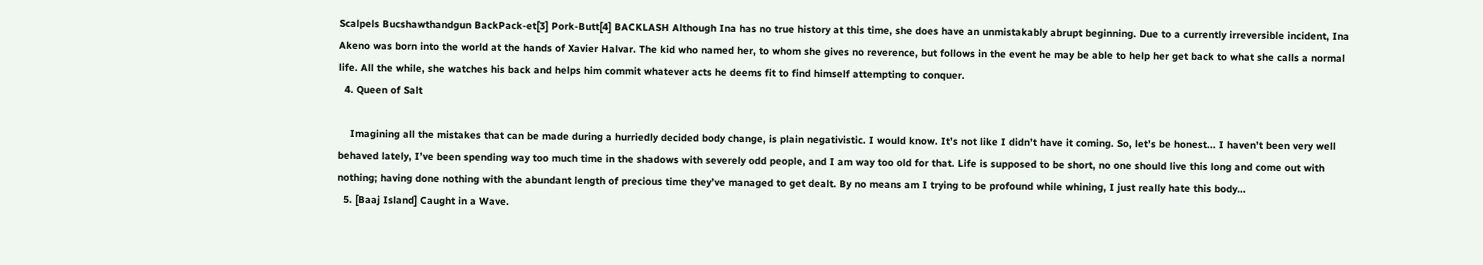Scalpels Bucshawthandgun BackPack-et[3] Pork-Butt[4] BACKLASH Although Ina has no true history at this time, she does have an unmistakably abrupt beginning. Due to a currently irreversible incident, Ina Akeno was born into the world at the hands of Xavier Halvar. The kid who named her, to whom she gives no reverence, but follows in the event he may be able to help her get back to what she calls a normal life. All the while, she watches his back and helps him commit whatever acts he deems fit to find himself attempting to conquer.
  4. Queen of Salt

    Imagining all the mistakes that can be made during a hurriedly decided body change, is plain negativistic. I would know. It’s not like I didn’t have it coming. So, let’s be honest... I haven’t been very well behaved lately, I’ve been spending way too much time in the shadows with severely odd people, and I am way too old for that. Life is supposed to be short, no one should live this long and come out with nothing; having done nothing with the abundant length of precious time they’ve managed to get dealt. By no means am I trying to be profound while whining, I just really hate this body…
  5. [Baaj Island] Caught in a Wave.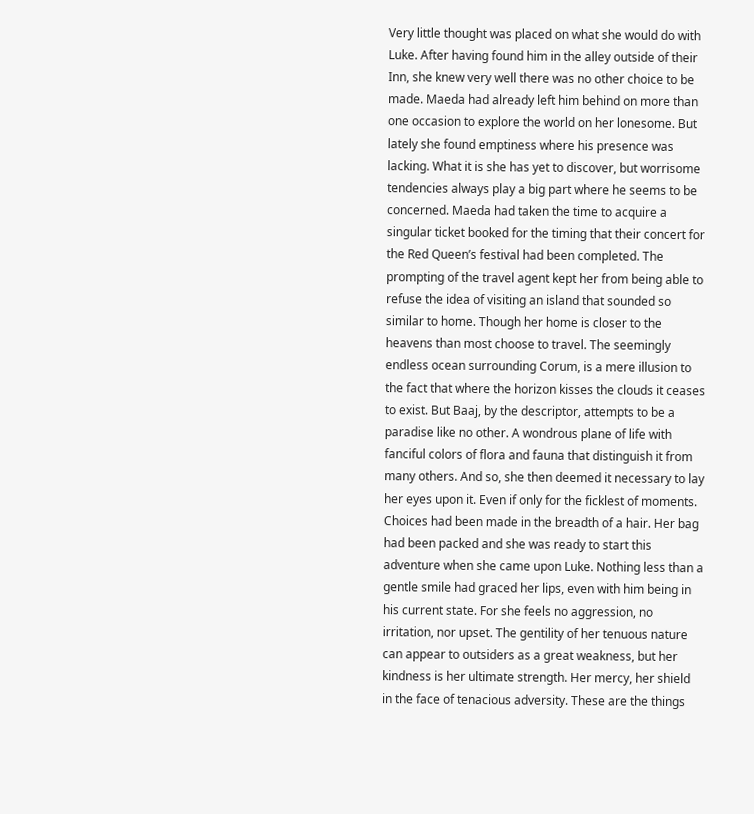Very little thought was placed on what she would do with Luke. After having found him in the alley outside of their Inn, she knew very well there was no other choice to be made. Maeda had already left him behind on more than one occasion to explore the world on her lonesome. But lately she found emptiness where his presence was lacking. What it is she has yet to discover, but worrisome tendencies always play a big part where he seems to be concerned. Maeda had taken the time to acquire a singular ticket booked for the timing that their concert for the Red Queen’s festival had been completed. The prompting of the travel agent kept her from being able to refuse the idea of visiting an island that sounded so similar to home. Though her home is closer to the heavens than most choose to travel. The seemingly endless ocean surrounding Corum, is a mere illusion to the fact that where the horizon kisses the clouds it ceases to exist. But Baaj, by the descriptor, attempts to be a paradise like no other. A wondrous plane of life with fanciful colors of flora and fauna that distinguish it from many others. And so, she then deemed it necessary to lay her eyes upon it. Even if only for the ficklest of moments. Choices had been made in the breadth of a hair. Her bag had been packed and she was ready to start this adventure when she came upon Luke. Nothing less than a gentle smile had graced her lips, even with him being in his current state. For she feels no aggression, no irritation, nor upset. The gentility of her tenuous nature can appear to outsiders as a great weakness, but her kindness is her ultimate strength. Her mercy, her shield in the face of tenacious adversity. These are the things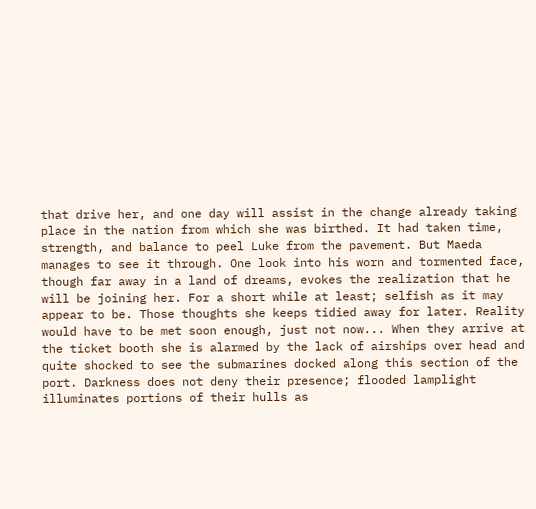that drive her, and one day will assist in the change already taking place in the nation from which she was birthed. It had taken time, strength, and balance to peel Luke from the pavement. But Maeda manages to see it through. One look into his worn and tormented face, though far away in a land of dreams, evokes the realization that he will be joining her. For a short while at least; selfish as it may appear to be. Those thoughts she keeps tidied away for later. Reality would have to be met soon enough, just not now... When they arrive at the ticket booth she is alarmed by the lack of airships over head and quite shocked to see the submarines docked along this section of the port. Darkness does not deny their presence; flooded lamplight illuminates portions of their hulls as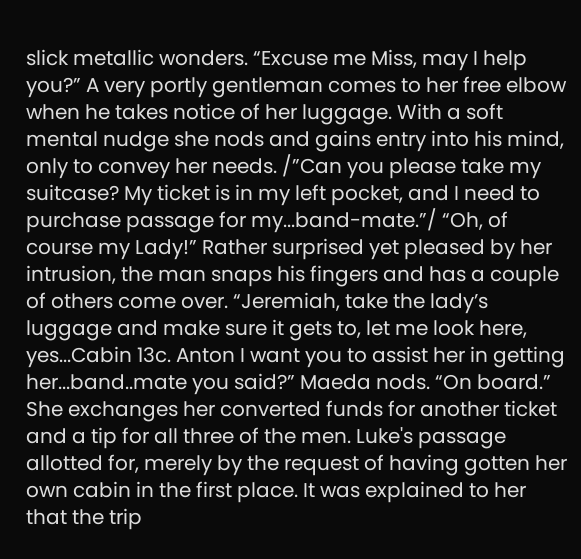slick metallic wonders. “Excuse me Miss, may I help you?” A very portly gentleman comes to her free elbow when he takes notice of her luggage. With a soft mental nudge she nods and gains entry into his mind, only to convey her needs. /”Can you please take my suitcase? My ticket is in my left pocket, and I need to purchase passage for my...band-mate.”/ “Oh, of course my Lady!” Rather surprised yet pleased by her intrusion, the man snaps his fingers and has a couple of others come over. “Jeremiah, take the lady’s luggage and make sure it gets to, let me look here, yes...Cabin 13c. Anton I want you to assist her in getting her...band..mate you said?” Maeda nods. “On board.” She exchanges her converted funds for another ticket and a tip for all three of the men. Luke's passage allotted for, merely by the request of having gotten her own cabin in the first place. It was explained to her that the trip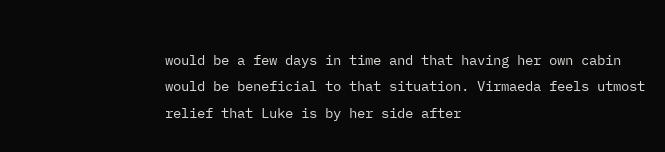would be a few days in time and that having her own cabin would be beneficial to that situation. Virmaeda feels utmost relief that Luke is by her side after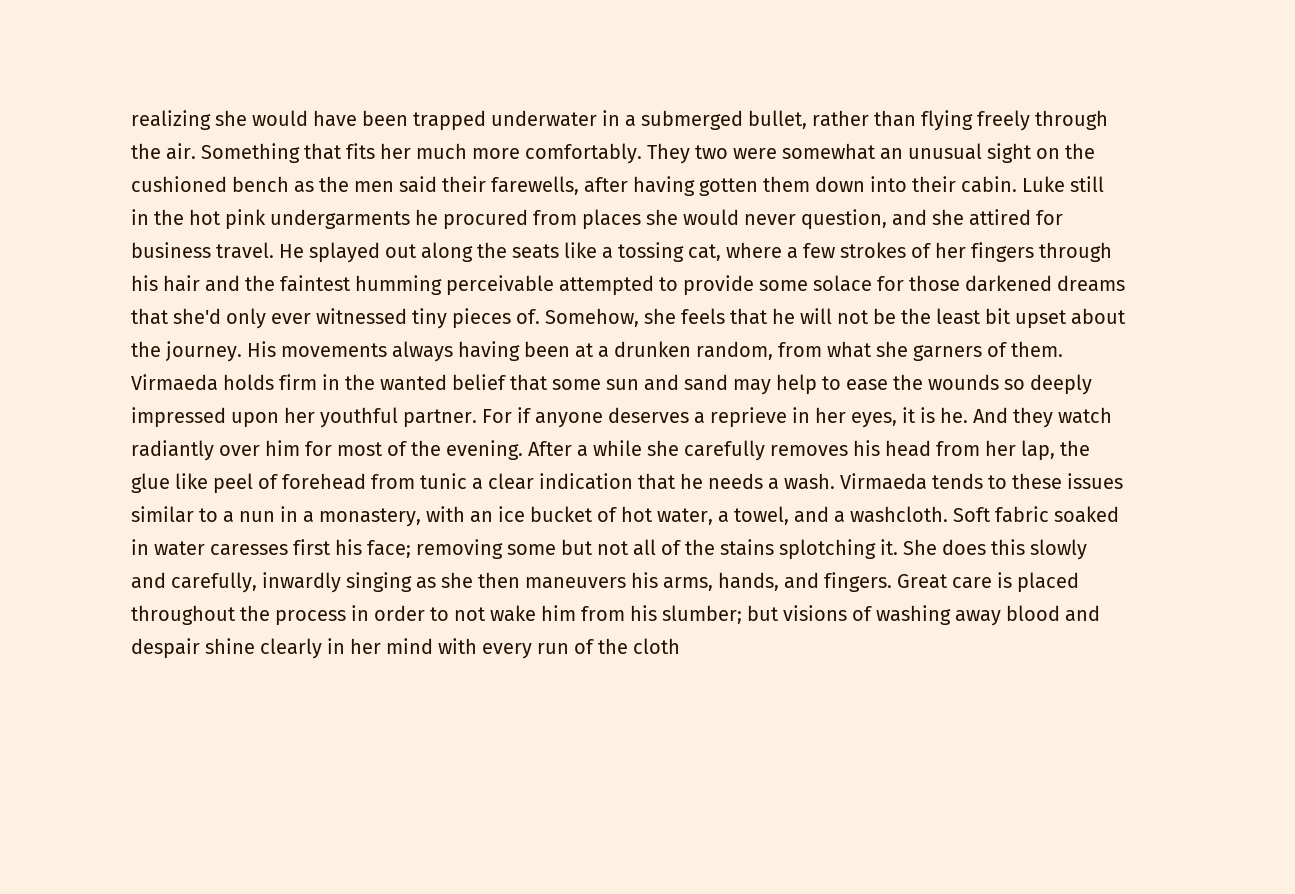realizing she would have been trapped underwater in a submerged bullet, rather than flying freely through the air. Something that fits her much more comfortably. They two were somewhat an unusual sight on the cushioned bench as the men said their farewells, after having gotten them down into their cabin. Luke still in the hot pink undergarments he procured from places she would never question, and she attired for business travel. He splayed out along the seats like a tossing cat, where a few strokes of her fingers through his hair and the faintest humming perceivable attempted to provide some solace for those darkened dreams that she'd only ever witnessed tiny pieces of. Somehow, she feels that he will not be the least bit upset about the journey. His movements always having been at a drunken random, from what she garners of them. Virmaeda holds firm in the wanted belief that some sun and sand may help to ease the wounds so deeply impressed upon her youthful partner. For if anyone deserves a reprieve in her eyes, it is he. And they watch radiantly over him for most of the evening. After a while she carefully removes his head from her lap, the glue like peel of forehead from tunic a clear indication that he needs a wash. Virmaeda tends to these issues similar to a nun in a monastery, with an ice bucket of hot water, a towel, and a washcloth. Soft fabric soaked in water caresses first his face; removing some but not all of the stains splotching it. She does this slowly and carefully, inwardly singing as she then maneuvers his arms, hands, and fingers. Great care is placed throughout the process in order to not wake him from his slumber; but visions of washing away blood and despair shine clearly in her mind with every run of the cloth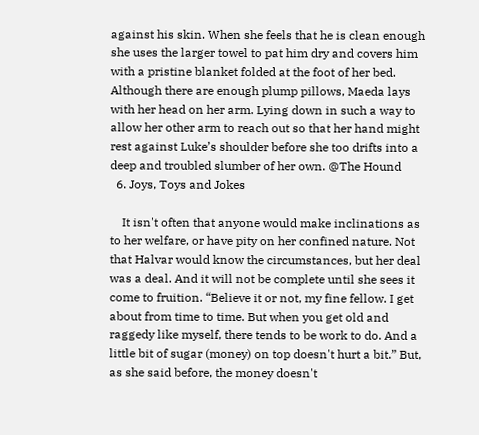against his skin. When she feels that he is clean enough she uses the larger towel to pat him dry and covers him with a pristine blanket folded at the foot of her bed. Although there are enough plump pillows, Maeda lays with her head on her arm. Lying down in such a way to allow her other arm to reach out so that her hand might rest against Luke’s shoulder before she too drifts into a deep and troubled slumber of her own. @The Hound
  6. Joys, Toys and Jokes

    It isn't often that anyone would make inclinations as to her welfare, or have pity on her confined nature. Not that Halvar would know the circumstances, but her deal was a deal. And it will not be complete until she sees it come to fruition. “Believe it or not, my fine fellow. I get about from time to time. But when you get old and raggedy like myself, there tends to be work to do. And a little bit of sugar (money) on top doesn't hurt a bit.” But, as she said before, the money doesn't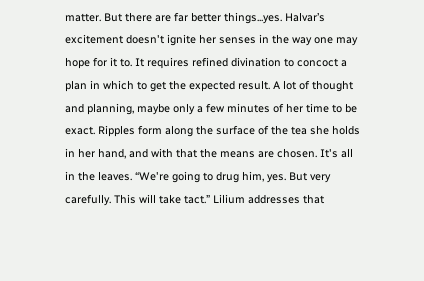matter. But there are far better things...yes. Halvar’s excitement doesn't ignite her senses in the way one may hope for it to. It requires refined divination to concoct a plan in which to get the expected result. A lot of thought and planning, maybe only a few minutes of her time to be exact. Ripples form along the surface of the tea she holds in her hand, and with that the means are chosen. It's all in the leaves. “We're going to drug him, yes. But very carefully. This will take tact.” Lilium addresses that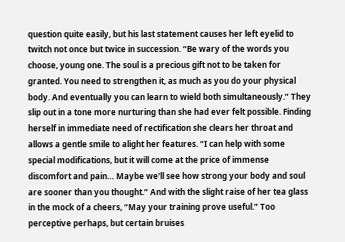question quite easily, but his last statement causes her left eyelid to twitch not once but twice in succession. “Be wary of the words you choose, young one. The soul is a precious gift not to be taken for granted. You need to strengthen it, as much as you do your physical body. And eventually you can learn to wield both simultaneously.” They slip out in a tone more nurturing than she had ever felt possible. Finding herself in immediate need of rectification she clears her throat and allows a gentle smile to alight her features. “I can help with some special modifications, but it will come at the price of immense discomfort and pain… Maybe we'll see how strong your body and soul are sooner than you thought.” And with the slight raise of her tea glass in the mock of a cheers, “May your training prove useful.” Too perceptive perhaps, but certain bruises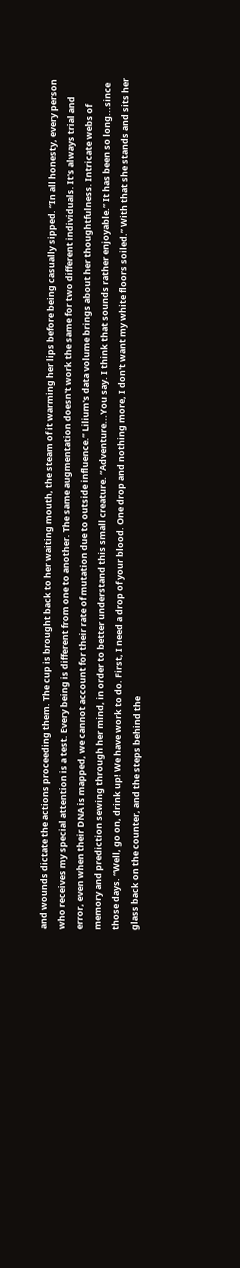and wounds dictate the actions proceeding them. The cup is brought back to her waiting mouth, the steam of it warming her lips before being casually sipped. “In all honesty, every person who receives my special attention is a test. Every being is different from one to another. The same augmentation doesn't work the same for two different individuals. It's always trial and error, even when their DNA is mapped, we cannot account for their rate of mutation due to outside influence.” Lilium's data volume brings about her thoughtfulness. Intricate webs of memory and prediction sewing through her mind, in order to better understand this small creature. “Adventure...You say. I think that sounds rather enjoyable.” It has been so long...since those days. “Well, go on, drink up! We have work to do. First, I need a drop of your blood. One drop and nothing more, I don't want my white floors soiled.” With that she stands and sits her glass back on the counter, and the steps behind the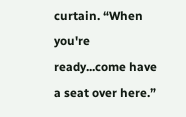curtain. “When you're ready...come have a seat over here.”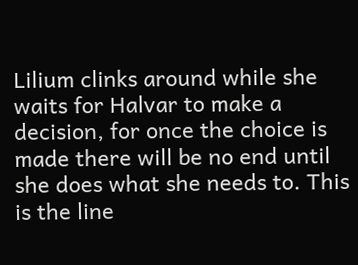Lilium clinks around while she waits for Halvar to make a decision, for once the choice is made there will be no end until she does what she needs to. This is the line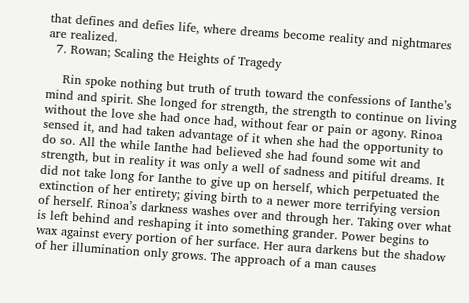that defines and defies life, where dreams become reality and nightmares are realized.
  7. Rowan; Scaling the Heights of Tragedy

    Rin spoke nothing but truth of truth toward the confessions of Ianthe’s mind and spirit. She longed for strength, the strength to continue on living without the love she had once had, without fear or pain or agony. Rinoa sensed it, and had taken advantage of it when she had the opportunity to do so. All the while Ianthe had believed she had found some wit and strength, but in reality it was only a well of sadness and pitiful dreams. It did not take long for Ianthe to give up on herself, which perpetuated the extinction of her entirety; giving birth to a newer more terrifying version of herself. Rinoa’s darkness washes over and through her. Taking over what is left behind and reshaping it into something grander. Power begins to wax against every portion of her surface. Her aura darkens but the shadow of her illumination only grows. The approach of a man causes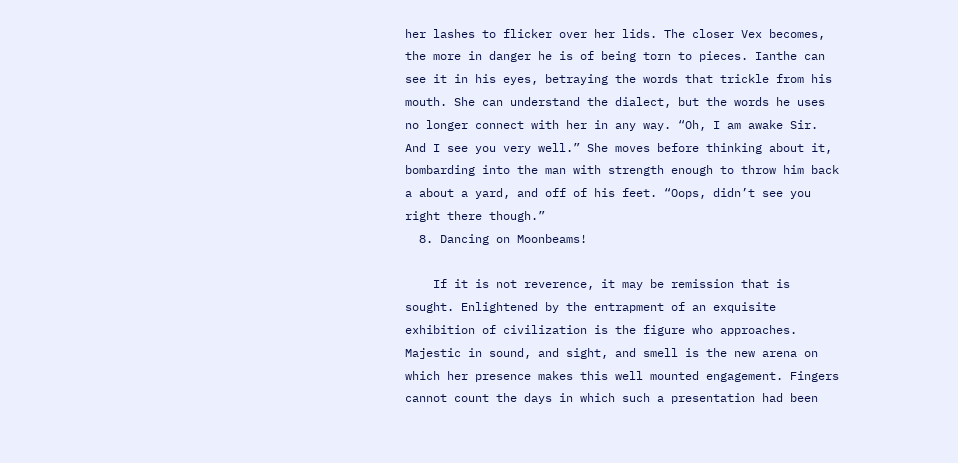her lashes to flicker over her lids. The closer Vex becomes, the more in danger he is of being torn to pieces. Ianthe can see it in his eyes, betraying the words that trickle from his mouth. She can understand the dialect, but the words he uses no longer connect with her in any way. “Oh, I am awake Sir. And I see you very well.” She moves before thinking about it, bombarding into the man with strength enough to throw him back a about a yard, and off of his feet. “Oops, didn’t see you right there though.”
  8. Dancing on Moonbeams!

    If it is not reverence, it may be remission that is sought. Enlightened by the entrapment of an exquisite exhibition of civilization is the figure who approaches. Majestic in sound, and sight, and smell is the new arena on which her presence makes this well mounted engagement. Fingers cannot count the days in which such a presentation had been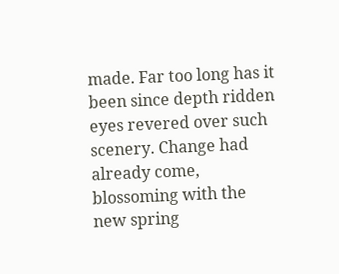made. Far too long has it been since depth ridden eyes revered over such scenery. Change had already come, blossoming with the new spring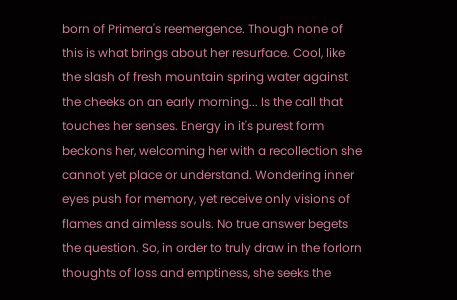born of Primera's reemergence. Though none of this is what brings about her resurface. Cool, like the slash of fresh mountain spring water against the cheeks on an early morning... Is the call that touches her senses. Energy in it's purest form beckons her, welcoming her with a recollection she cannot yet place or understand. Wondering inner eyes push for memory, yet receive only visions of flames and aimless souls. No true answer begets the question. So, in order to truly draw in the forlorn thoughts of loss and emptiness, she seeks the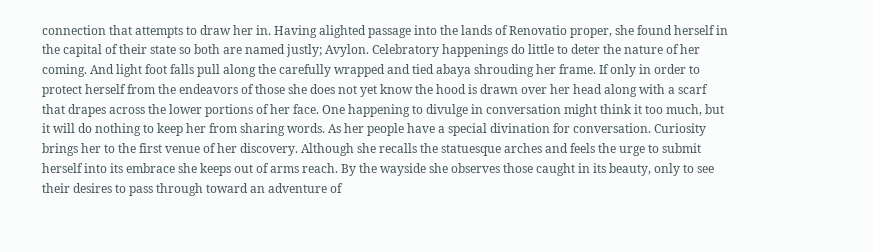connection that attempts to draw her in. Having alighted passage into the lands of Renovatio proper, she found herself in the capital of their state so both are named justly; Avylon. Celebratory happenings do little to deter the nature of her coming. And light foot falls pull along the carefully wrapped and tied abaya shrouding her frame. If only in order to protect herself from the endeavors of those she does not yet know the hood is drawn over her head along with a scarf that drapes across the lower portions of her face. One happening to divulge in conversation might think it too much, but it will do nothing to keep her from sharing words. As her people have a special divination for conversation. Curiosity brings her to the first venue of her discovery. Although she recalls the statuesque arches and feels the urge to submit herself into its embrace she keeps out of arms reach. By the wayside she observes those caught in its beauty, only to see their desires to pass through toward an adventure of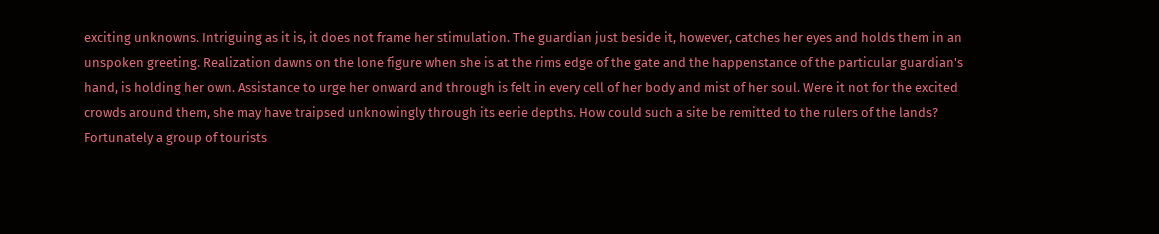exciting unknowns. Intriguing as it is, it does not frame her stimulation. The guardian just beside it, however, catches her eyes and holds them in an unspoken greeting. Realization dawns on the lone figure when she is at the rims edge of the gate and the happenstance of the particular guardian's hand, is holding her own. Assistance to urge her onward and through is felt in every cell of her body and mist of her soul. Were it not for the excited crowds around them, she may have traipsed unknowingly through its eerie depths. How could such a site be remitted to the rulers of the lands? Fortunately a group of tourists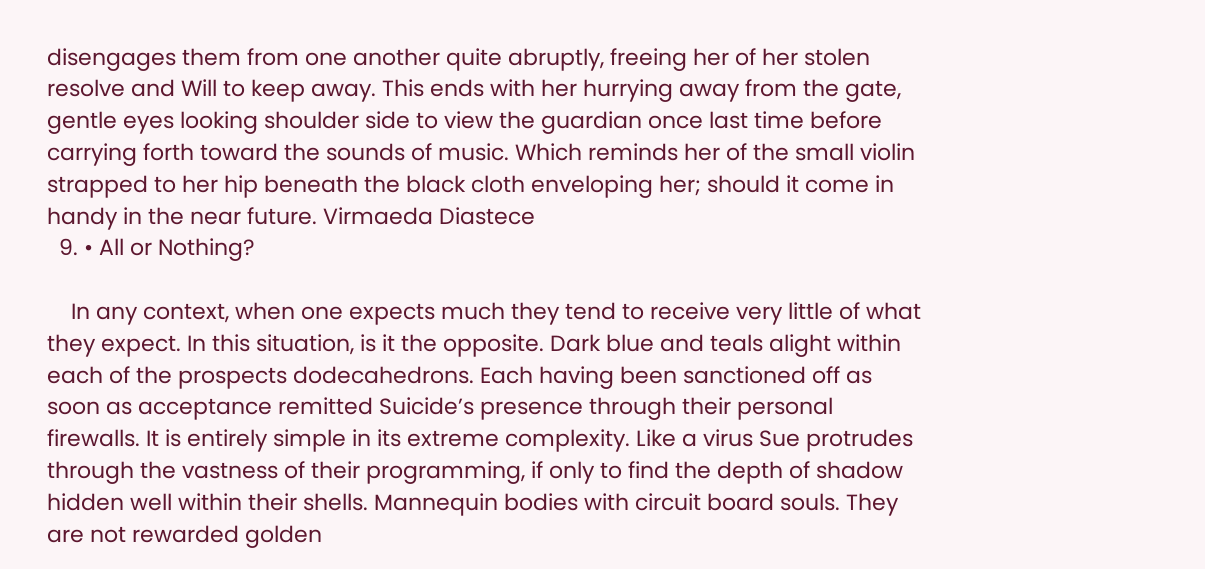disengages them from one another quite abruptly, freeing her of her stolen resolve and Will to keep away. This ends with her hurrying away from the gate, gentle eyes looking shoulder side to view the guardian once last time before carrying forth toward the sounds of music. Which reminds her of the small violin strapped to her hip beneath the black cloth enveloping her; should it come in handy in the near future. Virmaeda Diastece
  9. • All or Nothing?

    In any context, when one expects much they tend to receive very little of what they expect. In this situation, is it the opposite. Dark blue and teals alight within each of the prospects dodecahedrons. Each having been sanctioned off as soon as acceptance remitted Suicide’s presence through their personal firewalls. It is entirely simple in its extreme complexity. Like a virus Sue protrudes through the vastness of their programming, if only to find the depth of shadow hidden well within their shells. Mannequin bodies with circuit board souls. They are not rewarded golden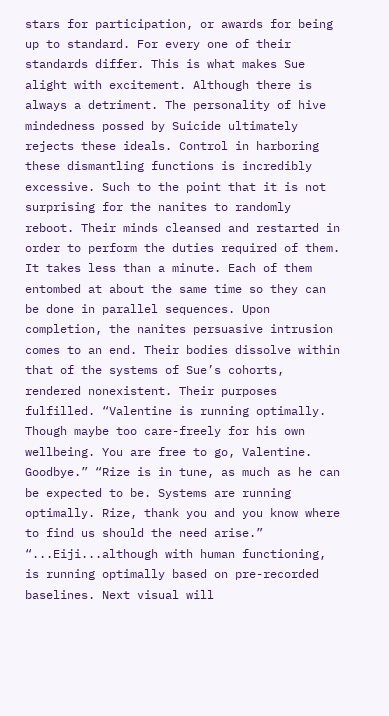stars for participation, or awards for being up to standard. For every one of their standards differ. This is what makes Sue alight with excitement. Although there is always a detriment. The personality of hive mindedness possed by Suicide ultimately rejects these ideals. Control in harboring these dismantling functions is incredibly excessive. Such to the point that it is not surprising for the nanites to randomly reboot. Their minds cleansed and restarted in order to perform the duties required of them. It takes less than a minute. Each of them entombed at about the same time so they can be done in parallel sequences. Upon completion, the nanites persuasive intrusion comes to an end. Their bodies dissolve within that of the systems of Sue’s cohorts, rendered nonexistent. Their purposes fulfilled. “Valentine is running optimally. Though maybe too care-freely for his own wellbeing. You are free to go, Valentine. Goodbye.” “Rize is in tune, as much as he can be expected to be. Systems are running optimally. Rize, thank you and you know where to find us should the need arise.” “...Eiji...although with human functioning, is running optimally based on pre-recorded baselines. Next visual will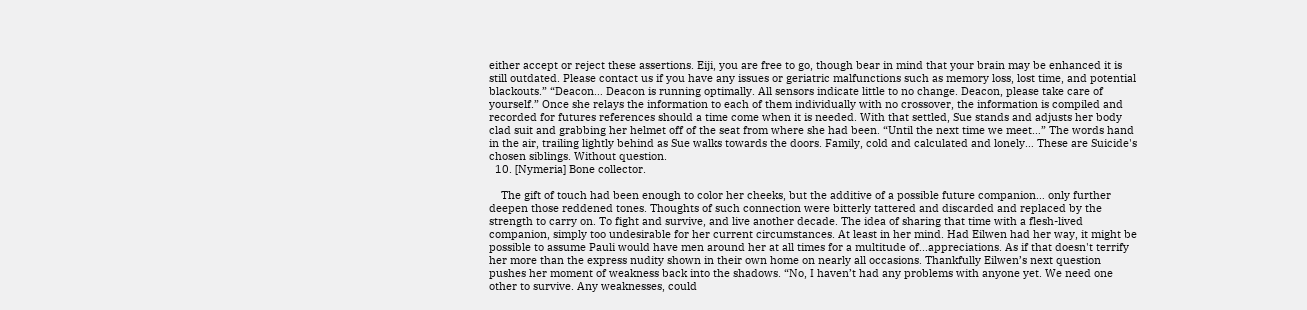either accept or reject these assertions. Eiji, you are free to go, though bear in mind that your brain may be enhanced it is still outdated. Please contact us if you have any issues or geriatric malfunctions such as memory loss, lost time, and potential blackouts.” “Deacon… Deacon is running optimally. All sensors indicate little to no change. Deacon, please take care of yourself.” Once she relays the information to each of them individually with no crossover, the information is compiled and recorded for futures references should a time come when it is needed. With that settled, Sue stands and adjusts her body clad suit and grabbing her helmet off of the seat from where she had been. “Until the next time we meet…” The words hand in the air, trailing lightly behind as Sue walks towards the doors. Family, cold and calculated and lonely… These are Suicide's chosen siblings. Without question.
  10. [Nymeria] Bone collector.

    The gift of touch had been enough to color her cheeks, but the additive of a possible future companion… only further deepen those reddened tones. Thoughts of such connection were bitterly tattered and discarded and replaced by the strength to carry on. To fight and survive, and live another decade. The idea of sharing that time with a flesh-lived companion, simply too undesirable for her current circumstances. At least in her mind. Had Eilwen had her way, it might be possible to assume Pauli would have men around her at all times for a multitude of...appreciations. As if that doesn't terrify her more than the express nudity shown in their own home on nearly all occasions. Thankfully Eilwen’s next question pushes her moment of weakness back into the shadows. “No, I haven’t had any problems with anyone yet. We need one other to survive. Any weaknesses, could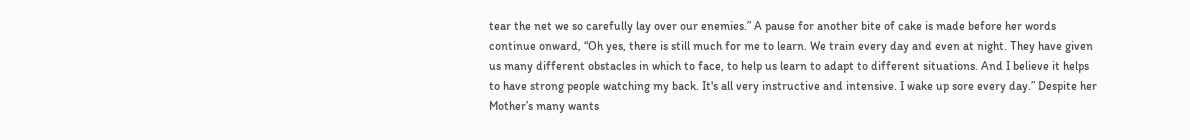tear the net we so carefully lay over our enemies.” A pause for another bite of cake is made before her words continue onward, “Oh yes, there is still much for me to learn. We train every day and even at night. They have given us many different obstacles in which to face, to help us learn to adapt to different situations. And I believe it helps to have strong people watching my back. It's all very instructive and intensive. I wake up sore every day.” Despite her Mother’s many wants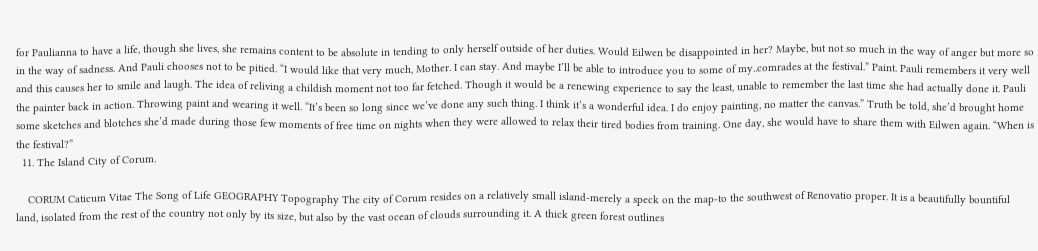for Paulianna to have a life, though she lives, she remains content to be absolute in tending to only herself outside of her duties. Would Eilwen be disappointed in her? Maybe, but not so much in the way of anger but more so in the way of sadness. And Pauli chooses not to be pitied. “I would like that very much, Mother. I can stay. And maybe I’ll be able to introduce you to some of my..comrades at the festival.” Paint. Pauli remembers it very well and this causes her to smile and laugh. The idea of reliving a childish moment not too far fetched. Though it would be a renewing experience to say the least, unable to remember the last time she had actually done it. Pauli the painter back in action. Throwing paint and wearing it well. “It’s been so long since we’ve done any such thing. I think it’s a wonderful idea. I do enjoy painting, no matter the canvas.” Truth be told, she’d brought home some sketches and blotches she’d made during those few moments of free time on nights when they were allowed to relax their tired bodies from training. One day, she would have to share them with Eilwen again. “When is the festival?”
  11. The Island City of Corum.

    CORUM Caticum Vitae The Song of Life GEOGRAPHY Topography The city of Corum resides on a relatively small island-merely a speck on the map-to the southwest of Renovatio proper. It is a beautifully bountiful land, isolated from the rest of the country not only by its size, but also by the vast ocean of clouds surrounding it. A thick green forest outlines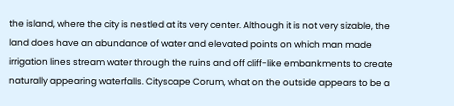the island, where the city is nestled at its very center. Although it is not very sizable, the land does have an abundance of water and elevated points on which man made irrigation lines stream water through the ruins and off cliff-like embankments to create naturally appearing waterfalls. Cityscape Corum, what on the outside appears to be a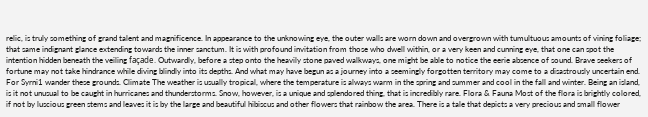relic, is truly something of grand talent and magnificence. In appearance to the unknowing eye, the outer walls are worn down and overgrown with tumultuous amounts of vining foliage; that same indignant glance extending towards the inner sanctum. It is with profound invitation from those who dwell within, or a very keen and cunning eye, that one can spot the intention hidden beneath the veiling façade. Outwardly, before a step onto the heavily stone paved walkways, one might be able to notice the eerie absence of sound. Brave seekers of fortune may not take hindrance while diving blindly into its depths. And what may have begun as a journey into a seemingly forgotten territory may come to a disastrously uncertain end. For Syrni1 wander these grounds. Climate The weather is usually tropical, where the temperature is always warm in the spring and summer and cool in the fall and winter. Being an island, is it not unusual to be caught in hurricanes and thunderstorms. Snow, however, is a unique and splendored thing, that is incredibly rare. Flora & Fauna Most of the flora is brightly colored, if not by luscious green stems and leaves it is by the large and beautiful hibiscus and other flowers that rainbow the area. There is a tale that depicts a very precious and small flower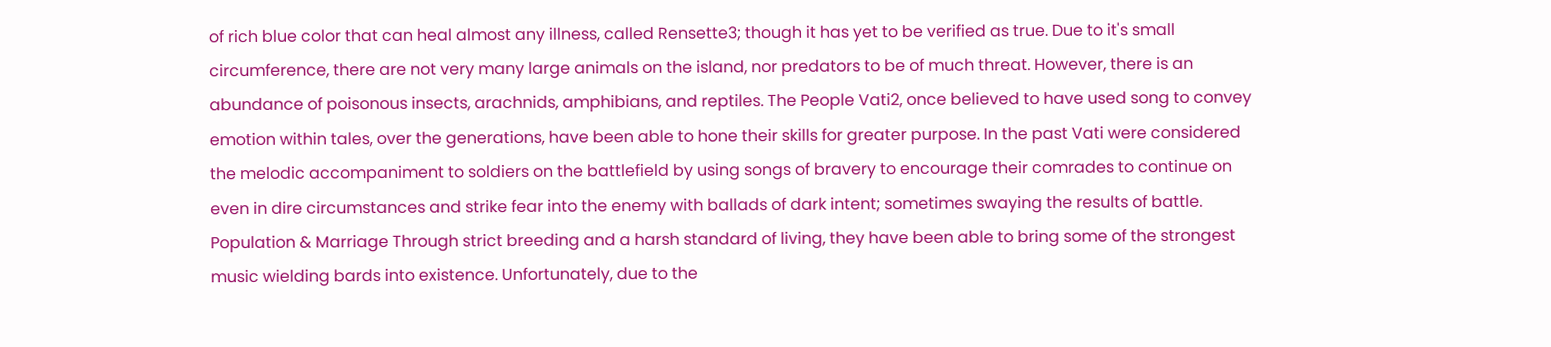of rich blue color that can heal almost any illness, called Rensette3; though it has yet to be verified as true. Due to it's small circumference, there are not very many large animals on the island, nor predators to be of much threat. However, there is an abundance of poisonous insects, arachnids, amphibians, and reptiles. The People Vati2, once believed to have used song to convey emotion within tales, over the generations, have been able to hone their skills for greater purpose. In the past Vati were considered the melodic accompaniment to soldiers on the battlefield by using songs of bravery to encourage their comrades to continue on even in dire circumstances and strike fear into the enemy with ballads of dark intent; sometimes swaying the results of battle. Population & Marriage Through strict breeding and a harsh standard of living, they have been able to bring some of the strongest music wielding bards into existence. Unfortunately, due to the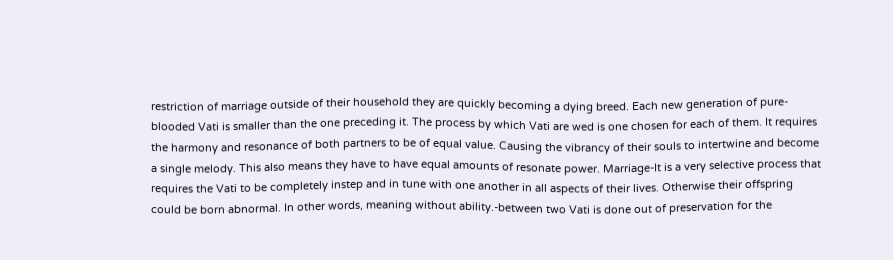restriction of marriage outside of their household they are quickly becoming a dying breed. Each new generation of pure-blooded Vati is smaller than the one preceding it. The process by which Vati are wed is one chosen for each of them. It requires the harmony and resonance of both partners to be of equal value. Causing the vibrancy of their souls to intertwine and become a single melody. This also means they have to have equal amounts of resonate power. Marriage-It is a very selective process that requires the Vati to be completely instep and in tune with one another in all aspects of their lives. Otherwise their offspring could be born abnormal. In other words, meaning without ability.-between two Vati is done out of preservation for the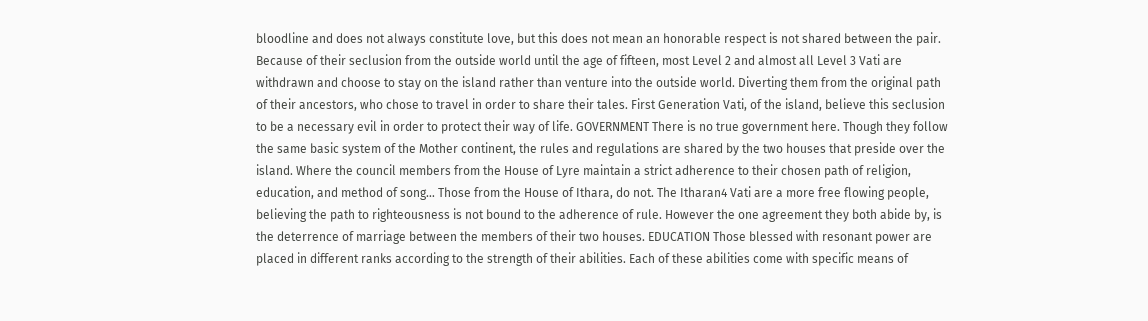bloodline and does not always constitute love, but this does not mean an honorable respect is not shared between the pair. Because of their seclusion from the outside world until the age of fifteen, most Level 2 and almost all Level 3 Vati are withdrawn and choose to stay on the island rather than venture into the outside world. Diverting them from the original path of their ancestors, who chose to travel in order to share their tales. First Generation Vati, of the island, believe this seclusion to be a necessary evil in order to protect their way of life. GOVERNMENT There is no true government here. Though they follow the same basic system of the Mother continent, the rules and regulations are shared by the two houses that preside over the island. Where the council members from the House of Lyre maintain a strict adherence to their chosen path of religion, education, and method of song… Those from the House of Ithara, do not. The Itharan4 Vati are a more free flowing people, believing the path to righteousness is not bound to the adherence of rule. However the one agreement they both abide by, is the deterrence of marriage between the members of their two houses. EDUCATION Those blessed with resonant power are placed in different ranks according to the strength of their abilities. Each of these abilities come with specific means of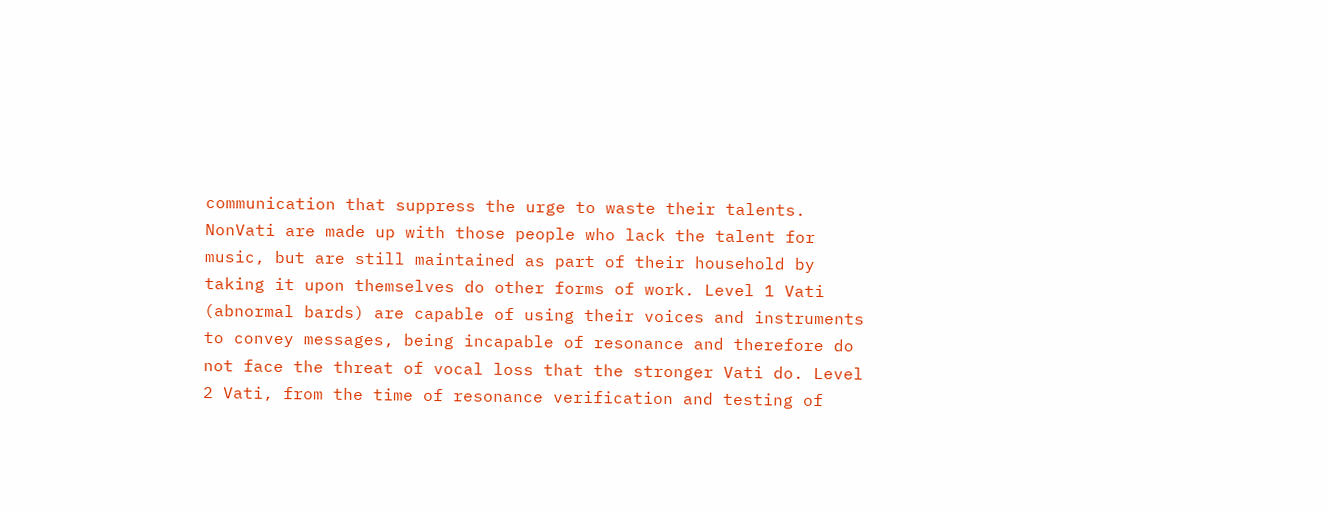communication that suppress the urge to waste their talents. NonVati are made up with those people who lack the talent for music, but are still maintained as part of their household by taking it upon themselves do other forms of work. Level 1 Vati (abnormal bards) are capable of using their voices and instruments to convey messages, being incapable of resonance and therefore do not face the threat of vocal loss that the stronger Vati do. Level 2 Vati, from the time of resonance verification and testing of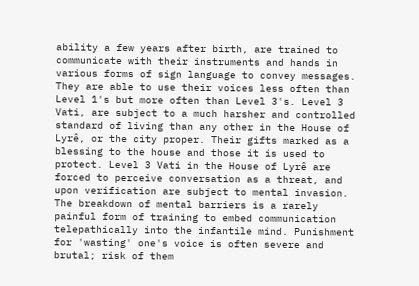ability a few years after birth, are trained to communicate with their instruments and hands in various forms of sign language to convey messages. They are able to use their voices less often than Level 1's but more often than Level 3's. Level 3 Vati, are subject to a much harsher and controlled standard of living than any other in the House of Lyrê, or the city proper. Their gifts marked as a blessing to the house and those it is used to protect. Level 3 Vati in the House of Lyrê are forced to perceive conversation as a threat, and upon verification are subject to mental invasion. The breakdown of mental barriers is a rarely painful form of training to embed communication telepathically into the infantile mind. Punishment for 'wasting' one's voice is often severe and brutal; risk of them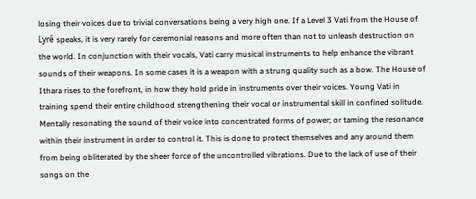losing their voices due to trivial conversations being a very high one. If a Level 3 Vati from the House of Lyrê speaks, it is very rarely for ceremonial reasons and more often than not to unleash destruction on the world. In conjunction with their vocals, Vati carry musical instruments to help enhance the vibrant sounds of their weapons. In some cases it is a weapon with a strung quality such as a bow. The House of Ithara rises to the forefront, in how they hold pride in instruments over their voices. Young Vati in training spend their entire childhood strengthening their vocal or instrumental skill in confined solitude. Mentally resonating the sound of their voice into concentrated forms of power; or taming the resonance within their instrument in order to control it. This is done to protect themselves and any around them from being obliterated by the sheer force of the uncontrolled vibrations. Due to the lack of use of their songs on the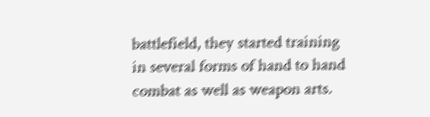battlefield, they started training in several forms of hand to hand combat as well as weapon arts.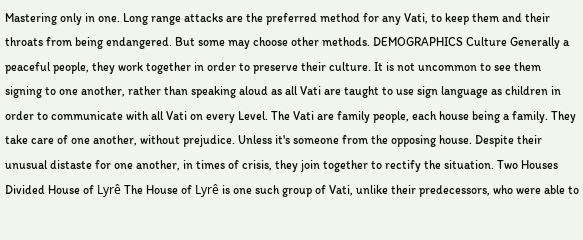Mastering only in one. Long range attacks are the preferred method for any Vati, to keep them and their throats from being endangered. But some may choose other methods. DEMOGRAPHICS Culture Generally a peaceful people, they work together in order to preserve their culture. It is not uncommon to see them signing to one another, rather than speaking aloud as all Vati are taught to use sign language as children in order to communicate with all Vati on every Level. The Vati are family people, each house being a family. They take care of one another, without prejudice. Unless it's someone from the opposing house. Despite their unusual distaste for one another, in times of crisis, they join together to rectify the situation. Two Houses Divided House of Lyrê The House of Lyrê is one such group of Vati, unlike their predecessors, who were able to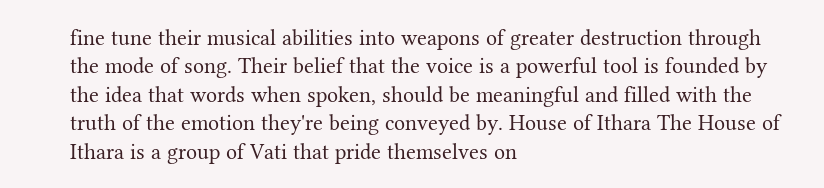fine tune their musical abilities into weapons of greater destruction through the mode of song. Their belief that the voice is a powerful tool is founded by the idea that words when spoken, should be meaningful and filled with the truth of the emotion they're being conveyed by. House of Ithara The House of Ithara is a group of Vati that pride themselves on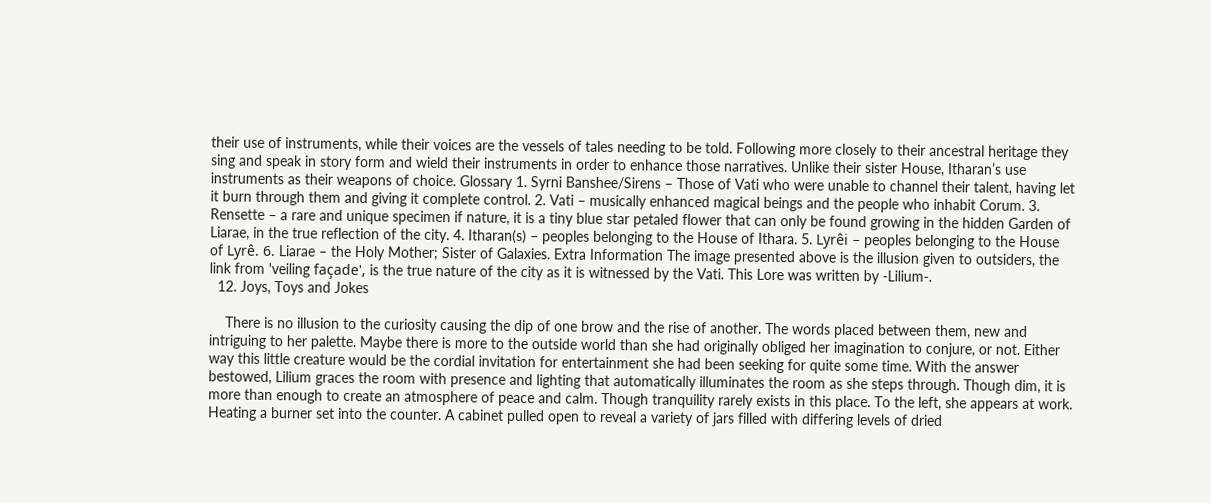their use of instruments, while their voices are the vessels of tales needing to be told. Following more closely to their ancestral heritage they sing and speak in story form and wield their instruments in order to enhance those narratives. Unlike their sister House, Itharan’s use instruments as their weapons of choice. Glossary 1. Syrni Banshee/Sirens – Those of Vati who were unable to channel their talent, having let it burn through them and giving it complete control. 2. Vati – musically enhanced magical beings and the people who inhabit Corum. 3. Rensette – a rare and unique specimen if nature, it is a tiny blue star petaled flower that can only be found growing in the hidden Garden of Liarae, in the true reflection of the city. 4. Itharan(s) – peoples belonging to the House of Ithara. 5. Lyrêi – peoples belonging to the House of Lyrê. 6. Liarae – the Holy Mother; Sister of Galaxies. Extra Information The image presented above is the illusion given to outsiders, the link from 'veiling façade', is the true nature of the city as it is witnessed by the Vati. This Lore was written by -Lilium-.
  12. Joys, Toys and Jokes

    There is no illusion to the curiosity causing the dip of one brow and the rise of another. The words placed between them, new and intriguing to her palette. Maybe there is more to the outside world than she had originally obliged her imagination to conjure, or not. Either way this little creature would be the cordial invitation for entertainment she had been seeking for quite some time. With the answer bestowed, Lilium graces the room with presence and lighting that automatically illuminates the room as she steps through. Though dim, it is more than enough to create an atmosphere of peace and calm. Though tranquility rarely exists in this place. To the left, she appears at work. Heating a burner set into the counter. A cabinet pulled open to reveal a variety of jars filled with differing levels of dried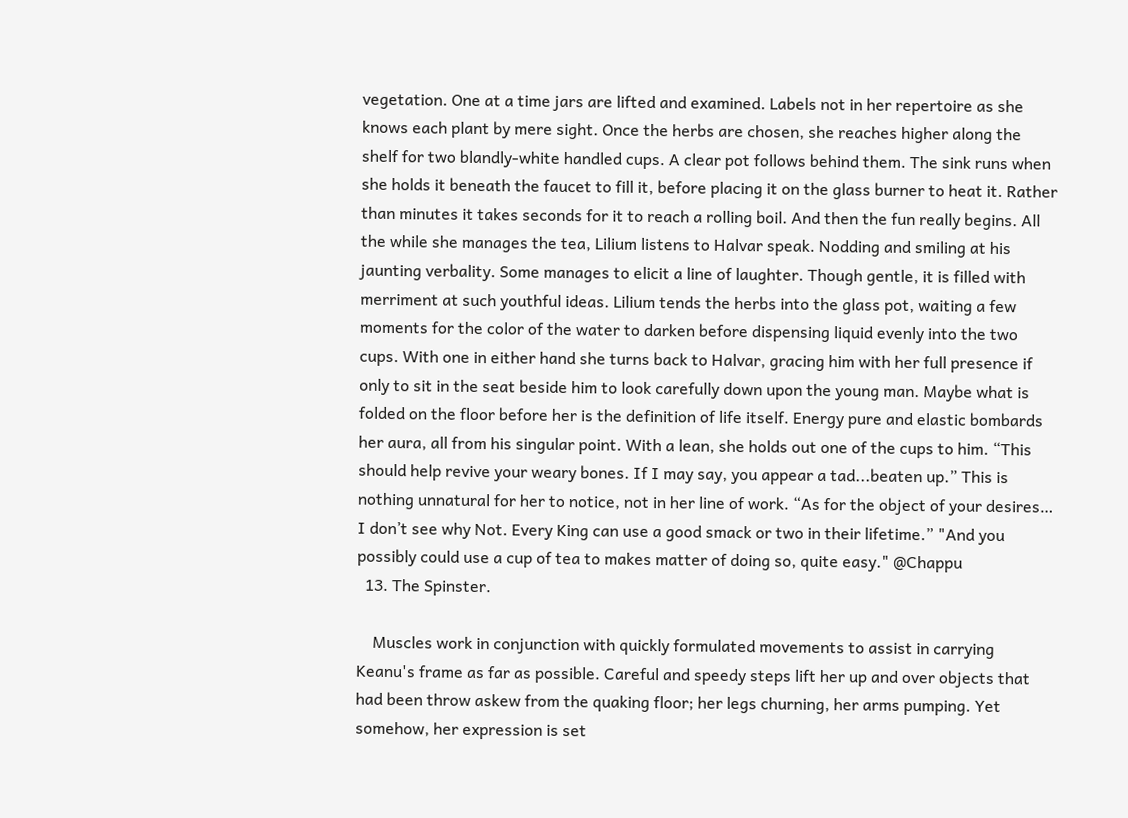vegetation. One at a time jars are lifted and examined. Labels not in her repertoire as she knows each plant by mere sight. Once the herbs are chosen, she reaches higher along the shelf for two blandly-white handled cups. A clear pot follows behind them. The sink runs when she holds it beneath the faucet to fill it, before placing it on the glass burner to heat it. Rather than minutes it takes seconds for it to reach a rolling boil. And then the fun really begins. All the while she manages the tea, Lilium listens to Halvar speak. Nodding and smiling at his jaunting verbality. Some manages to elicit a line of laughter. Though gentle, it is filled with merriment at such youthful ideas. Lilium tends the herbs into the glass pot, waiting a few moments for the color of the water to darken before dispensing liquid evenly into the two cups. With one in either hand she turns back to Halvar, gracing him with her full presence if only to sit in the seat beside him to look carefully down upon the young man. Maybe what is folded on the floor before her is the definition of life itself. Energy pure and elastic bombards her aura, all from his singular point. With a lean, she holds out one of the cups to him. “This should help revive your weary bones. If I may say, you appear a tad...beaten up.” This is nothing unnatural for her to notice, not in her line of work. “As for the object of your desires… I don’t see why Not. Every King can use a good smack or two in their lifetime.” "And you possibly could use a cup of tea to makes matter of doing so, quite easy." @Chappu
  13. The Spinster.

    Muscles work in conjunction with quickly formulated movements to assist in carrying Keanu's frame as far as possible. Careful and speedy steps lift her up and over objects that had been throw askew from the quaking floor; her legs churning, her arms pumping. Yet somehow, her expression is set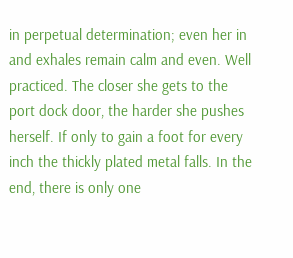in perpetual determination; even her in and exhales remain calm and even. Well practiced. The closer she gets to the port dock door, the harder she pushes herself. If only to gain a foot for every inch the thickly plated metal falls. In the end, there is only one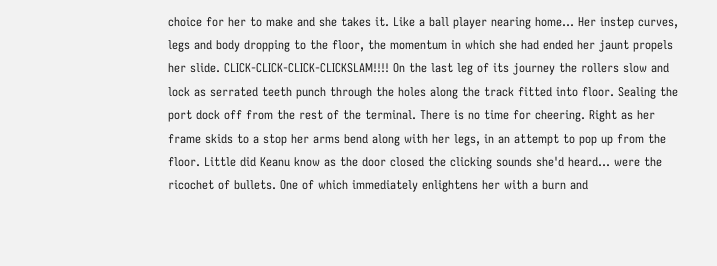choice for her to make and she takes it. Like a ball player nearing home… Her instep curves, legs and body dropping to the floor, the momentum in which she had ended her jaunt propels her slide. CLICK-CLICK-CLICK-CLICKSLAM!!!! On the last leg of its journey the rollers slow and lock as serrated teeth punch through the holes along the track fitted into floor. Sealing the port dock off from the rest of the terminal. There is no time for cheering. Right as her frame skids to a stop her arms bend along with her legs, in an attempt to pop up from the floor. Little did Keanu know as the door closed the clicking sounds she'd heard… were the ricochet of bullets. One of which immediately enlightens her with a burn and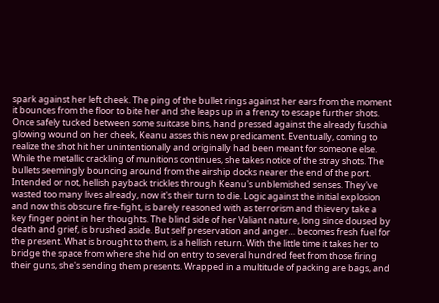spark against her left cheek. The ping of the bullet rings against her ears from the moment it bounces from the floor to bite her and she leaps up in a frenzy to escape further shots. Once safely tucked between some suitcase bins, hand pressed against the already fuschia glowing wound on her cheek, Keanu asses this new predicament. Eventually, coming to realize the shot hit her unintentionally and originally had been meant for someone else. While the metallic crackling of munitions continues, she takes notice of the stray shots. The bullets seemingly bouncing around from the airship docks nearer the end of the port. Intended or not, hellish payback trickles through Keanu's unblemished senses. They've wasted too many lives already, now it's their turn to die. Logic against the initial explosion and now this obscure fire-fight, is barely reasoned with as terrorism and thievery take a key finger point in her thoughts. The blind side of her Valiant nature, long since doused by death and grief, is brushed aside. But self preservation and anger… becomes fresh fuel for the present. What is brought to them, is a hellish return. With the little time it takes her to bridge the space from where she hid on entry to several hundred feet from those firing their guns, she's sending them presents. Wrapped in a multitude of packing are bags, and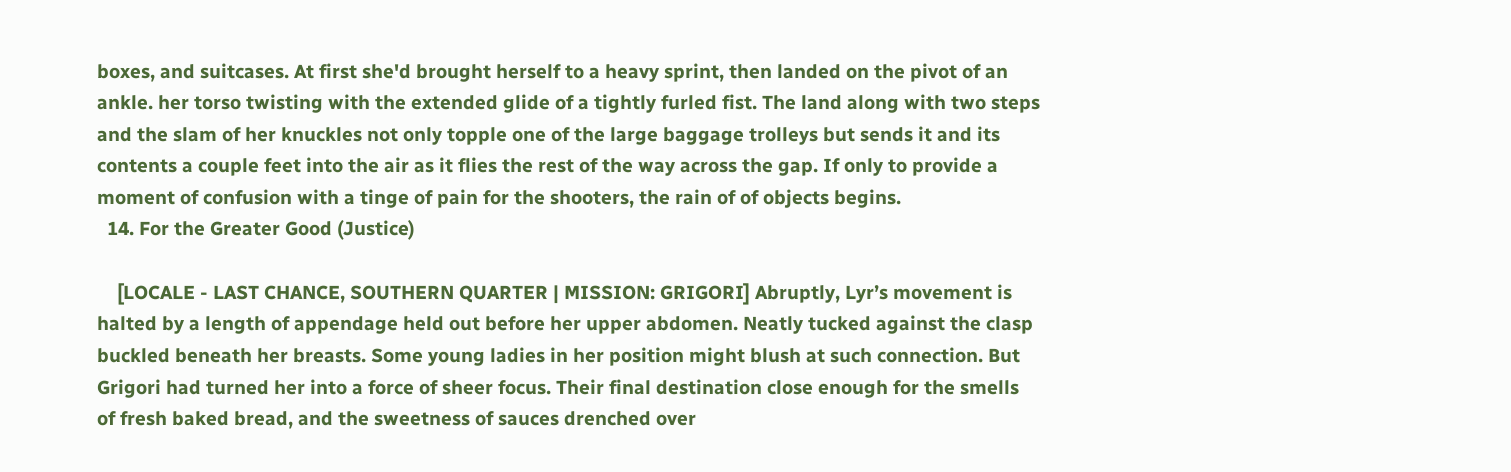boxes, and suitcases. At first she'd brought herself to a heavy sprint, then landed on the pivot of an ankle. her torso twisting with the extended glide of a tightly furled fist. The land along with two steps and the slam of her knuckles not only topple one of the large baggage trolleys but sends it and its contents a couple feet into the air as it flies the rest of the way across the gap. If only to provide a moment of confusion with a tinge of pain for the shooters, the rain of of objects begins.
  14. For the Greater Good (Justice)

    [LOCALE - LAST CHANCE, SOUTHERN QUARTER | MISSION: GRIGORI] Abruptly, Lyr’s movement is halted by a length of appendage held out before her upper abdomen. Neatly tucked against the clasp buckled beneath her breasts. Some young ladies in her position might blush at such connection. But Grigori had turned her into a force of sheer focus. Their final destination close enough for the smells of fresh baked bread, and the sweetness of sauces drenched over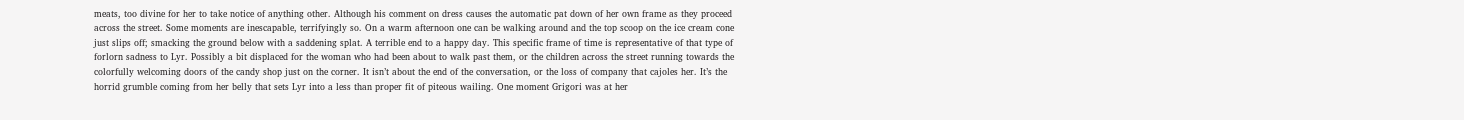meats, too divine for her to take notice of anything other. Although his comment on dress causes the automatic pat down of her own frame as they proceed across the street. Some moments are inescapable, terrifyingly so. On a warm afternoon one can be walking around and the top scoop on the ice cream cone just slips off; smacking the ground below with a saddening splat. A terrible end to a happy day. This specific frame of time is representative of that type of forlorn sadness to Lyr. Possibly a bit displaced for the woman who had been about to walk past them, or the children across the street running towards the colorfully welcoming doors of the candy shop just on the corner. It isn’t about the end of the conversation, or the loss of company that cajoles her. It’s the horrid grumble coming from her belly that sets Lyr into a less than proper fit of piteous wailing. One moment Grigori was at her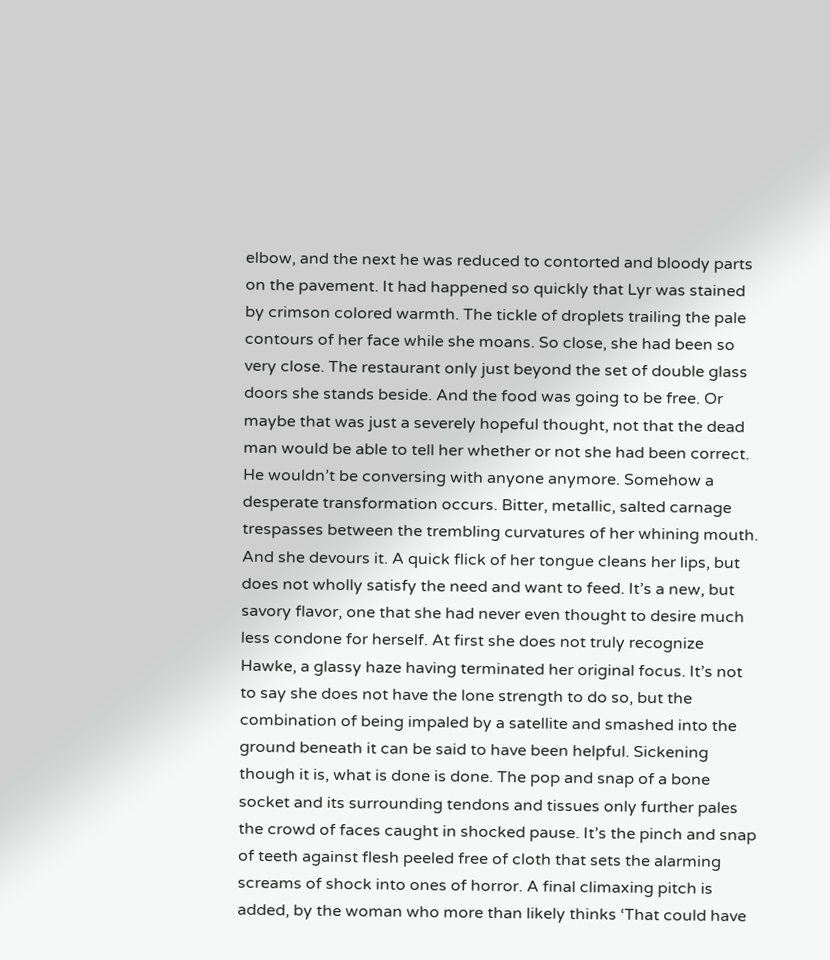elbow, and the next he was reduced to contorted and bloody parts on the pavement. It had happened so quickly that Lyr was stained by crimson colored warmth. The tickle of droplets trailing the pale contours of her face while she moans. So close, she had been so very close. The restaurant only just beyond the set of double glass doors she stands beside. And the food was going to be free. Or maybe that was just a severely hopeful thought, not that the dead man would be able to tell her whether or not she had been correct. He wouldn’t be conversing with anyone anymore. Somehow a desperate transformation occurs. Bitter, metallic, salted carnage trespasses between the trembling curvatures of her whining mouth. And she devours it. A quick flick of her tongue cleans her lips, but does not wholly satisfy the need and want to feed. It’s a new, but savory flavor, one that she had never even thought to desire much less condone for herself. At first she does not truly recognize Hawke, a glassy haze having terminated her original focus. It’s not to say she does not have the lone strength to do so, but the combination of being impaled by a satellite and smashed into the ground beneath it can be said to have been helpful. Sickening though it is, what is done is done. The pop and snap of a bone socket and its surrounding tendons and tissues only further pales the crowd of faces caught in shocked pause. It’s the pinch and snap of teeth against flesh peeled free of cloth that sets the alarming screams of shock into ones of horror. A final climaxing pitch is added, by the woman who more than likely thinks ‘That could have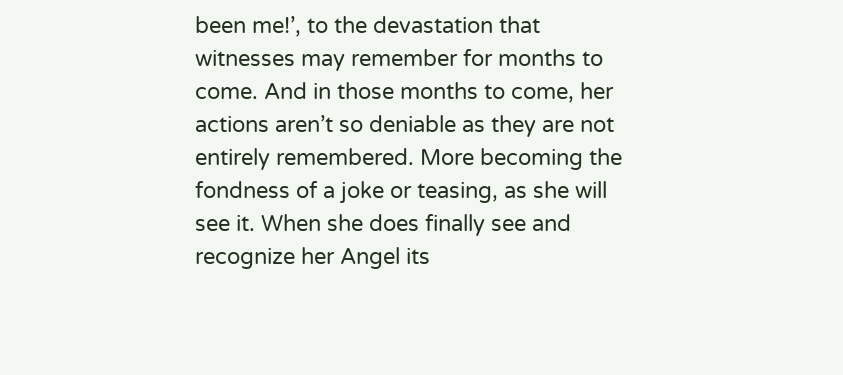been me!’, to the devastation that witnesses may remember for months to come. And in those months to come, her actions aren’t so deniable as they are not entirely remembered. More becoming the fondness of a joke or teasing, as she will see it. When she does finally see and recognize her Angel its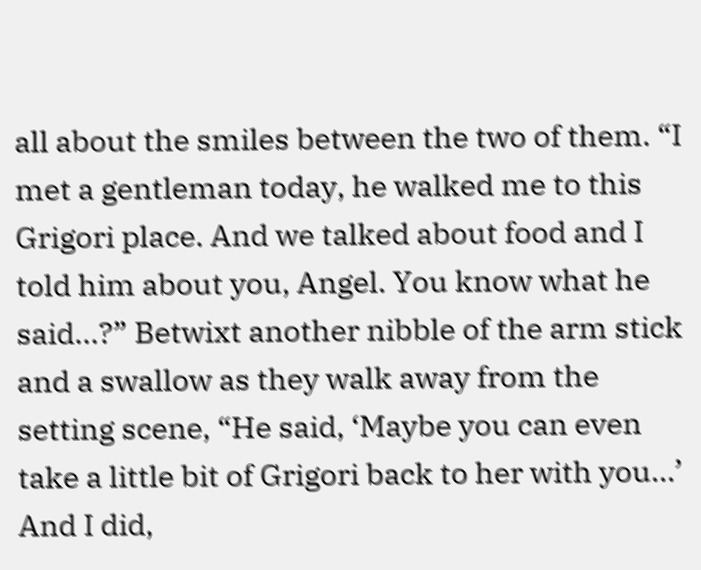all about the smiles between the two of them. “I met a gentleman today, he walked me to this Grigori place. And we talked about food and I told him about you, Angel. You know what he said…?” Betwixt another nibble of the arm stick and a swallow as they walk away from the setting scene, “He said, ‘Maybe you can even take a little bit of Grigori back to her with you…’ And I did,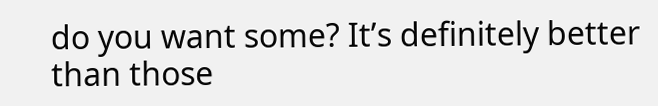do you want some? It’s definitely better than those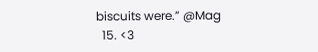biscuits were.” @Mag
  15. <3